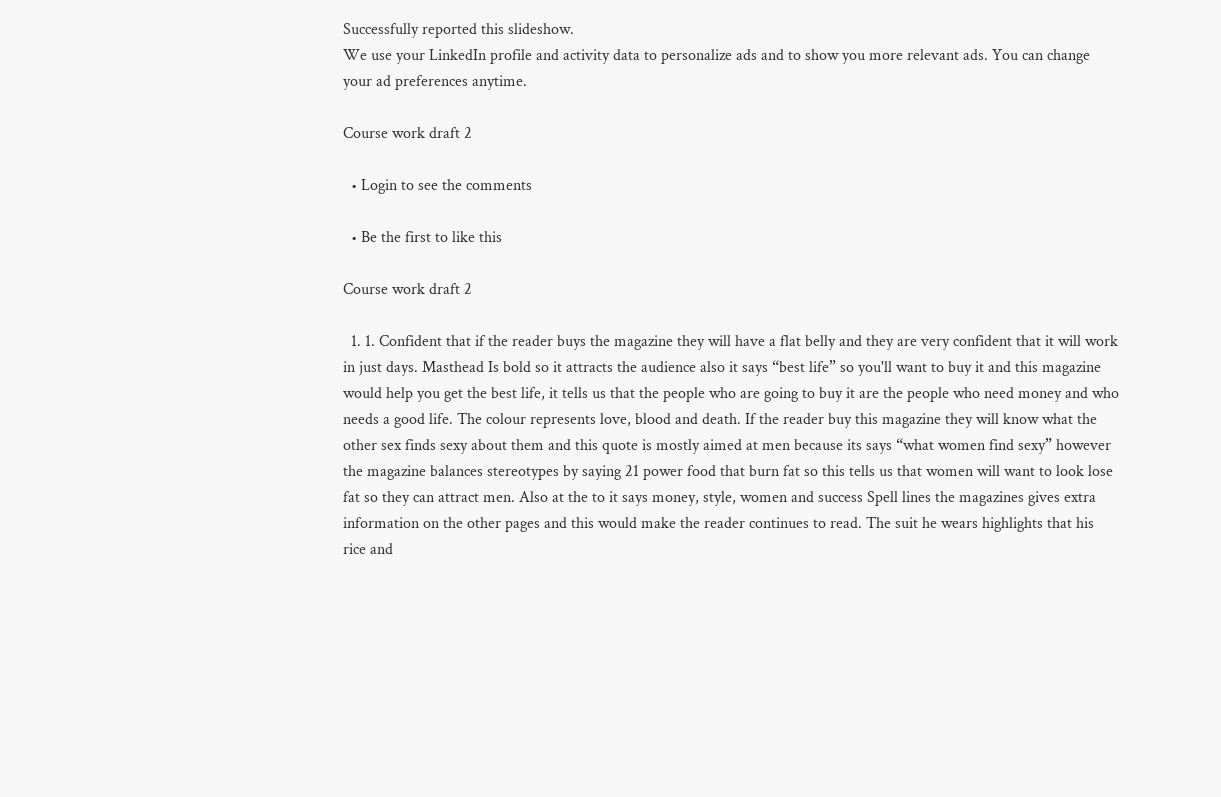Successfully reported this slideshow.
We use your LinkedIn profile and activity data to personalize ads and to show you more relevant ads. You can change your ad preferences anytime.

Course work draft 2

  • Login to see the comments

  • Be the first to like this

Course work draft 2

  1. 1. Confident that if the reader buys the magazine they will have a flat belly and they are very confident that it will work in just days. Masthead Is bold so it attracts the audience also it says “best life” so you'll want to buy it and this magazine would help you get the best life, it tells us that the people who are going to buy it are the people who need money and who needs a good life. The colour represents love, blood and death. If the reader buy this magazine they will know what the other sex finds sexy about them and this quote is mostly aimed at men because its says “what women find sexy” however the magazine balances stereotypes by saying 21 power food that burn fat so this tells us that women will want to look lose fat so they can attract men. Also at the to it says money, style, women and success Spell lines the magazines gives extra information on the other pages and this would make the reader continues to read. The suit he wears highlights that his rice and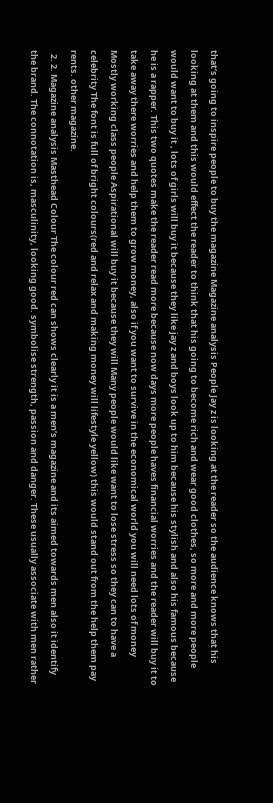that’s going to inspire people to buy the magazine Magazine analysis People Jay z is looking at the reader so the audience knows that his looking at them and this would effect the reader to think that his going to become rich and wear good clothes, so more and more people would want to buy it , lots of girls will buy it because they like jay z and boys look up to him because his stylish and also his famous because he is a rapper. This two quotes make the reader read more because now days more people haves financial worries and the reader will buy it to take away there worries and help them to grow money, also if you want to survive in the economical world you will need lots of money Mostly working class people Aspirational will buy it because they will Many people would like want to lose stress so they can to have a celebrity The font is full of bright colours(red and relax and making money will lifestyle yellow) this would stand out from the help them pay rents. other magazine.
  2. 2. Magazine analysis Masthead Colour The colour red can shows clearly it is a men’s magazine and its aimed towards men also it identify the brand. The connotation is, masculinity, looking good. symbolise strength, passion and danger. These usually associate with men rather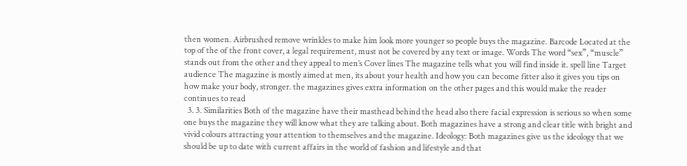then women. Airbrushed remove wrinkles to make him look more younger so people buys the magazine. Barcode Located at the top of the of the front cover, a legal requirement, must not be covered by any text or image. Words The word “sex”, “muscle” stands out from the other and they appeal to men’s Cover lines The magazine tells what you will find inside it. spell line Target audience The magazine is mostly aimed at men, its about your health and how you can become fitter also it gives you tips on how make your body, stronger. the magazines gives extra information on the other pages and this would make the reader continues to read
  3. 3. Similarities Both of the magazine have their masthead behind the head also there facial expression is serious so when some one buys the magazine they will know what they are talking about. Both magazines have a strong and clear title with bright and vivid colours attracting your attention to themselves and the magazine. Ideology: Both magazines give us the ideology that we should be up to date with current affairs in the world of fashion and lifestyle and that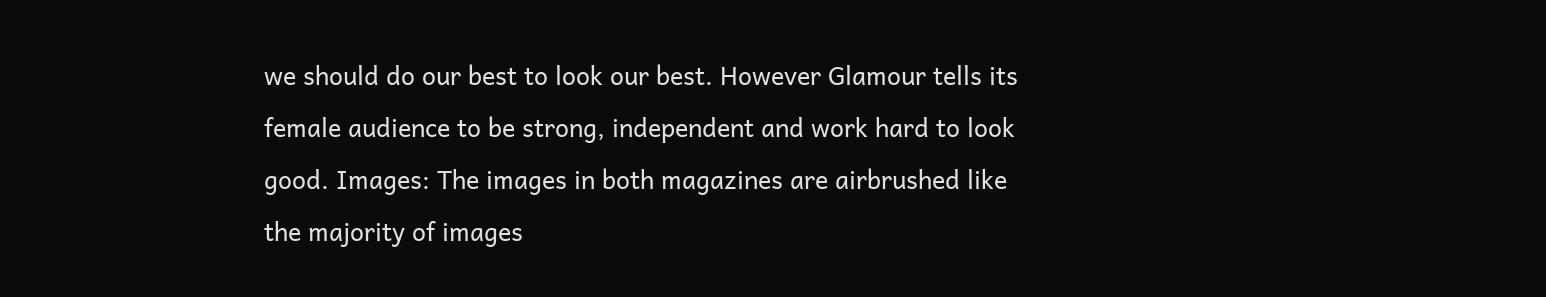we should do our best to look our best. However Glamour tells its female audience to be strong, independent and work hard to look good. Images: The images in both magazines are airbrushed like the majority of images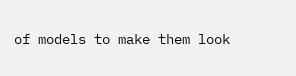of models to make them look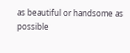as beautiful or handsome as possible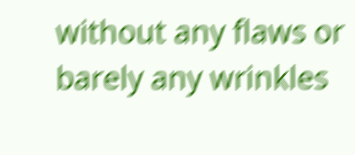without any flaws or barely any wrinkles